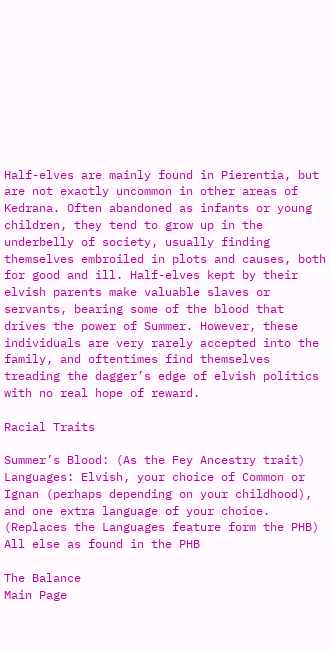Half-elves are mainly found in Pierentia, but are not exactly uncommon in other areas of Kedrana. Often abandoned as infants or young children, they tend to grow up in the underbelly of society, usually finding themselves embroiled in plots and causes, both for good and ill. Half-elves kept by their elvish parents make valuable slaves or servants, bearing some of the blood that drives the power of Summer. However, these individuals are very rarely accepted into the family, and oftentimes find themselves treading the dagger’s edge of elvish politics with no real hope of reward.

Racial Traits

Summer’s Blood: (As the Fey Ancestry trait)
Languages: Elvish, your choice of Common or Ignan (perhaps depending on your childhood), and one extra language of your choice. (Replaces the Languages feature form the PHB)
All else as found in the PHB

The Balance
Main Page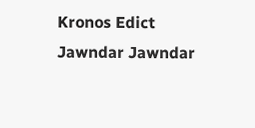Kronos Edict Jawndar Jawndar